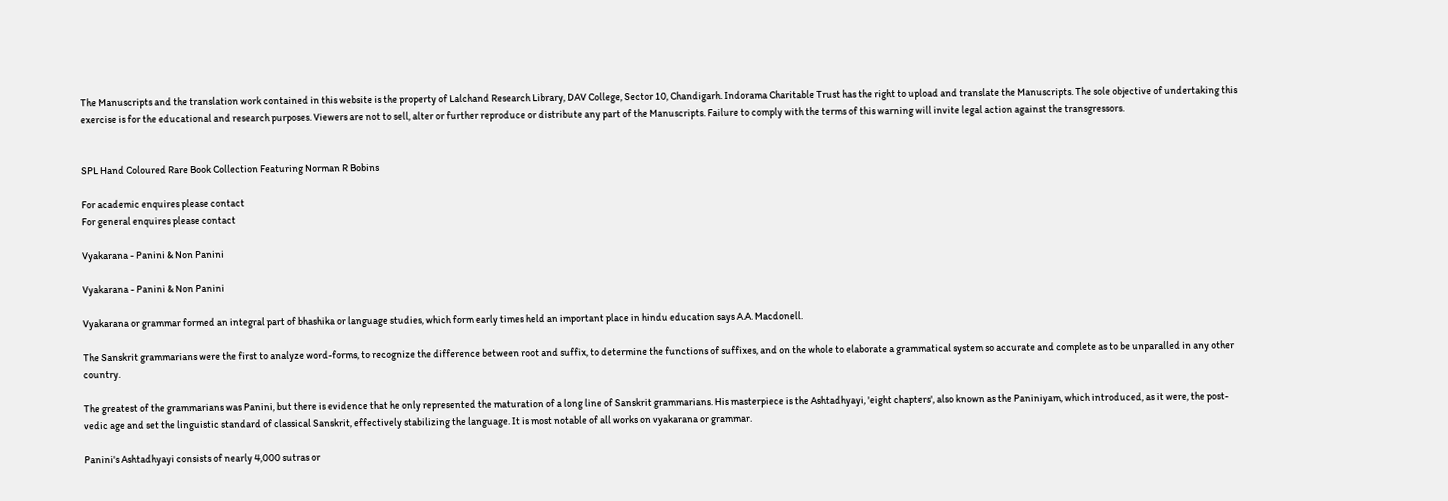The Manuscripts and the translation work contained in this website is the property of Lalchand Research Library, DAV College, Sector 10, Chandigarh. Indorama Charitable Trust has the right to upload and translate the Manuscripts. The sole objective of undertaking this exercise is for the educational and research purposes. Viewers are not to sell, alter or further reproduce or distribute any part of the Manuscripts. Failure to comply with the terms of this warning will invite legal action against the transgressors.


SPL Hand Coloured Rare Book Collection Featuring Norman R Bobins

For academic enquires please contact
For general enquires please contact

Vyakarana - Panini & Non Panini

Vyakarana - Panini & Non Panini

Vyakarana or grammar formed an integral part of bhashika or language studies, which form early times held an important place in hindu education says A.A. Macdonell.

The Sanskrit grammarians were the first to analyze word-forms, to recognize the difference between root and suffix, to determine the functions of suffixes, and on the whole to elaborate a grammatical system so accurate and complete as to be unparalled in any other country.

The greatest of the grammarians was Panini, but there is evidence that he only represented the maturation of a long line of Sanskrit grammarians. His masterpiece is the Ashtadhyayi, 'eight chapters', also known as the Paniniyam, which introduced, as it were, the post-vedic age and set the linguistic standard of classical Sanskrit, effectively stabilizing the language. It is most notable of all works on vyakarana or grammar.

Panini's Ashtadhyayi consists of nearly 4,000 sutras or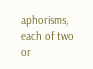aphorisms, each of two or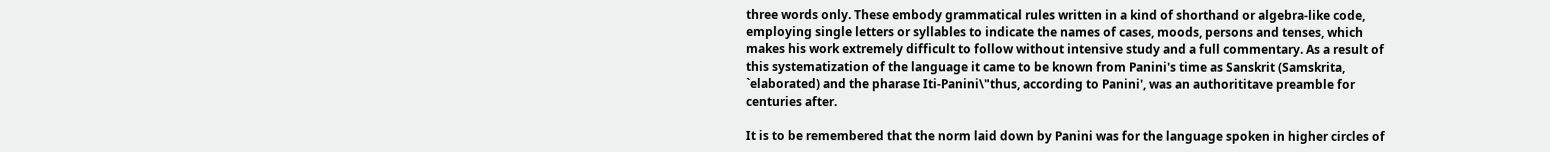three words only. These embody grammatical rules written in a kind of shorthand or algebra-like code, employing single letters or syllables to indicate the names of cases, moods, persons and tenses, which makes his work extremely difficult to follow without intensive study and a full commentary. As a result of this systematization of the language it came to be known from Panini's time as Sanskrit (Samskrita, `elaborated) and the pharase Iti-Panini\"thus, according to Panini', was an authorititave preamble for centuries after.

It is to be remembered that the norm laid down by Panini was for the language spoken in higher circles of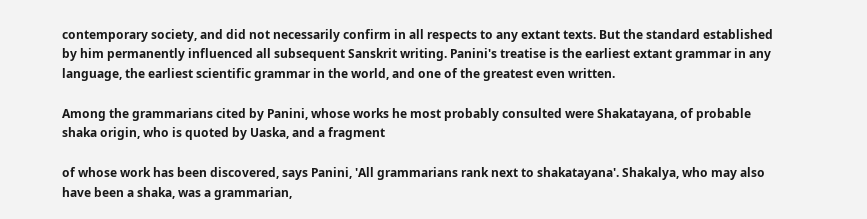contemporary society, and did not necessarily confirm in all respects to any extant texts. But the standard established by him permanently influenced all subsequent Sanskrit writing. Panini's treatise is the earliest extant grammar in any language, the earliest scientific grammar in the world, and one of the greatest even written.

Among the grammarians cited by Panini, whose works he most probably consulted were Shakatayana, of probable shaka origin, who is quoted by Uaska, and a fragment

of whose work has been discovered, says Panini, 'All grammarians rank next to shakatayana'. Shakalya, who may also have been a shaka, was a grammarian,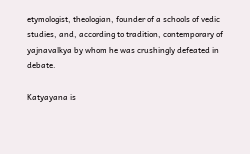etymologist, theologian, founder of a schools of vedic studies, and, according to tradition, contemporary of yajnavalkya by whom he was crushingly defeated in debate.

Katyayana is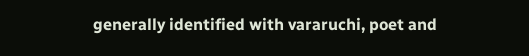generally identified with vararuchi, poet and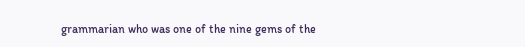grammarian who was one of the nine gems of the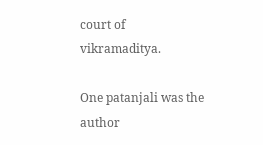court of vikramaditya.

One patanjali was the author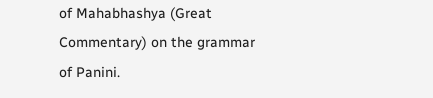of Mahabhashya (Great Commentary) on the grammar of Panini.